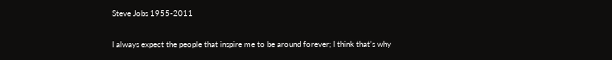Steve Jobs 1955-2011

I always expect the people that inspire me to be around forever; I think that’s why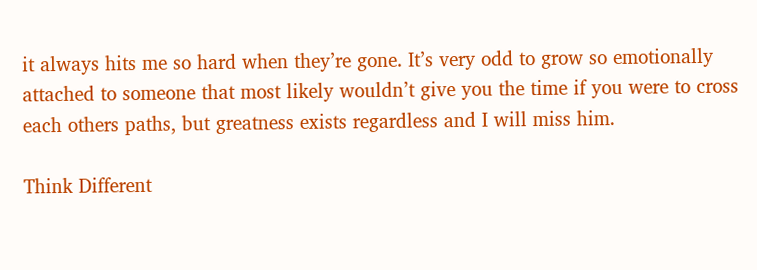it always hits me so hard when they’re gone. It’s very odd to grow so emotionally attached to someone that most likely wouldn’t give you the time if you were to cross each others paths, but greatness exists regardless and I will miss him.

Think Different